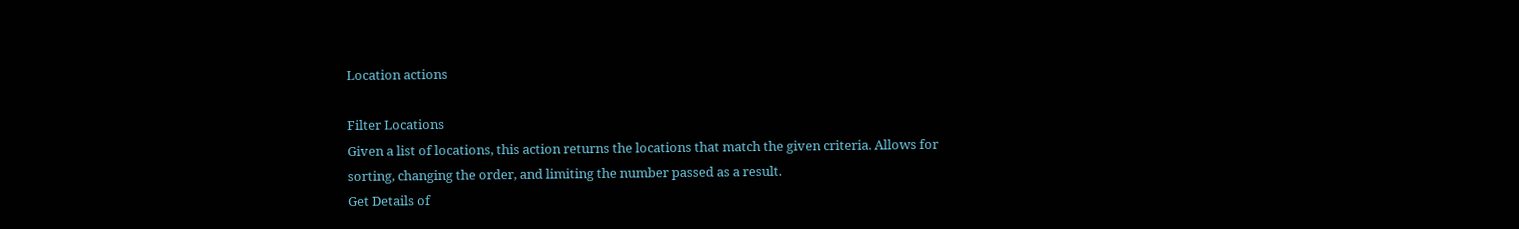Location actions

Filter Locations
Given a list of locations, this action returns the locations that match the given criteria. Allows for sorting, changing the order, and limiting the number passed as a result.
Get Details of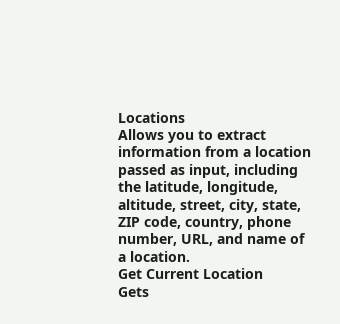Locations
Allows you to extract information from a location passed as input, including the latitude, longitude, altitude, street, city, state, ZIP code, country, phone number, URL, and name of a location.
Get Current Location
Gets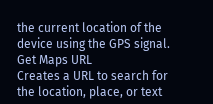the current location of the device using the GPS signal.
Get Maps URL
Creates a URL to search for the location, place, or text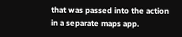that was passed into the action in a separate maps app.